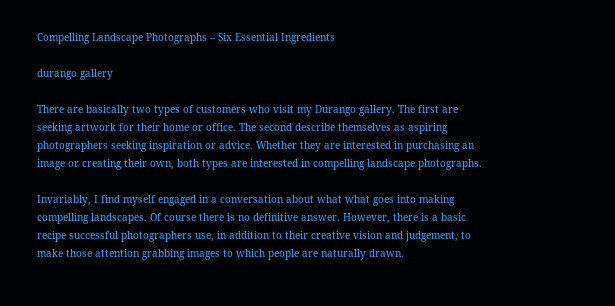Compelling Landscape Photographs – Six Essential Ingredients

durango gallery

There are basically two types of customers who visit my Durango gallery. The first are seeking artwork for their home or office. The second describe themselves as aspiring photographers seeking inspiration or advice. Whether they are interested in purchasing an image or creating their own, both types are interested in compelling landscape photographs.

Invariably, I find myself engaged in a conversation about what what goes into making compelling landscapes. Of course there is no definitive answer. However, there is a basic recipe successful photographers use, in addition to their creative vision and judgement, to make those attention grabbing images to which people are naturally drawn.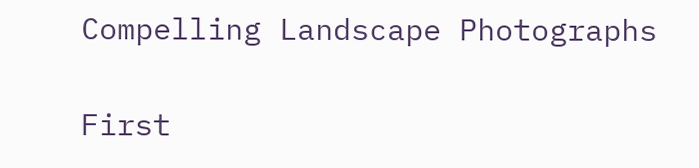Compelling Landscape Photographs

First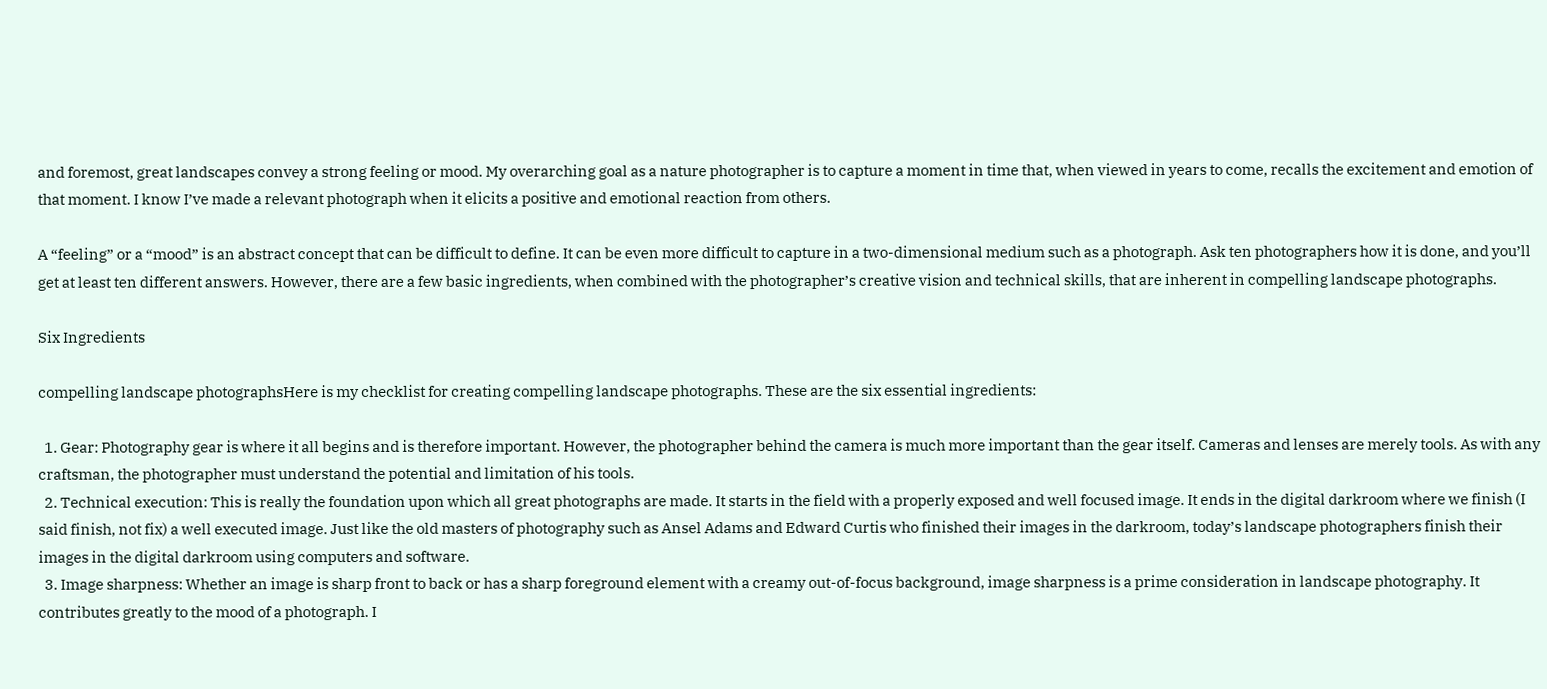and foremost, great landscapes convey a strong feeling or mood. My overarching goal as a nature photographer is to capture a moment in time that, when viewed in years to come, recalls the excitement and emotion of that moment. I know I’ve made a relevant photograph when it elicits a positive and emotional reaction from others.

A “feeling” or a “mood” is an abstract concept that can be difficult to define. It can be even more difficult to capture in a two-dimensional medium such as a photograph. Ask ten photographers how it is done, and you’ll get at least ten different answers. However, there are a few basic ingredients, when combined with the photographer’s creative vision and technical skills, that are inherent in compelling landscape photographs.

Six Ingredients

compelling landscape photographsHere is my checklist for creating compelling landscape photographs. These are the six essential ingredients:

  1. Gear: Photography gear is where it all begins and is therefore important. However, the photographer behind the camera is much more important than the gear itself. Cameras and lenses are merely tools. As with any craftsman, the photographer must understand the potential and limitation of his tools.
  2. Technical execution: This is really the foundation upon which all great photographs are made. It starts in the field with a properly exposed and well focused image. It ends in the digital darkroom where we finish (I said finish, not fix) a well executed image. Just like the old masters of photography such as Ansel Adams and Edward Curtis who finished their images in the darkroom, today’s landscape photographers finish their images in the digital darkroom using computers and software.
  3. Image sharpness: Whether an image is sharp front to back or has a sharp foreground element with a creamy out-of-focus background, image sharpness is a prime consideration in landscape photography. It contributes greatly to the mood of a photograph. I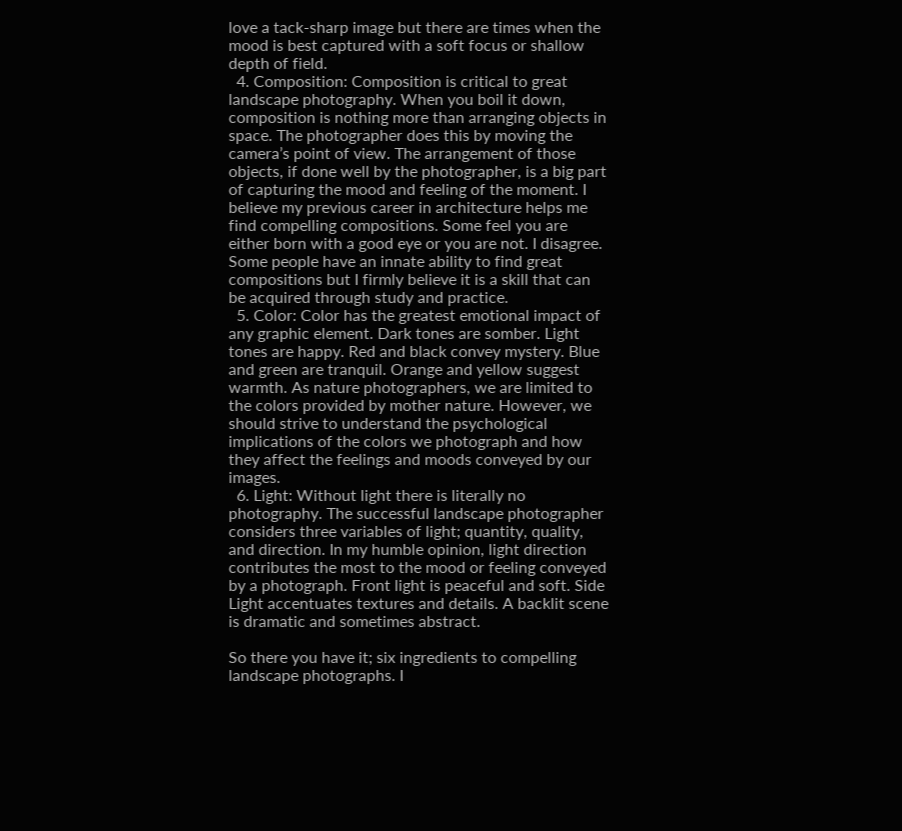love a tack-sharp image but there are times when the mood is best captured with a soft focus or shallow depth of field.
  4. Composition: Composition is critical to great landscape photography. When you boil it down, composition is nothing more than arranging objects in space. The photographer does this by moving the camera’s point of view. The arrangement of those objects, if done well by the photographer, is a big part of capturing the mood and feeling of the moment. I believe my previous career in architecture helps me find compelling compositions. Some feel you are either born with a good eye or you are not. I disagree. Some people have an innate ability to find great compositions but I firmly believe it is a skill that can be acquired through study and practice.
  5. Color: Color has the greatest emotional impact of any graphic element. Dark tones are somber. Light tones are happy. Red and black convey mystery. Blue and green are tranquil. Orange and yellow suggest warmth. As nature photographers, we are limited to the colors provided by mother nature. However, we should strive to understand the psychological implications of the colors we photograph and how they affect the feelings and moods conveyed by our images.
  6. Light: Without light there is literally no photography. The successful landscape photographer considers three variables of light; quantity, quality, and direction. In my humble opinion, light direction contributes the most to the mood or feeling conveyed by a photograph. Front light is peaceful and soft. Side Light accentuates textures and details. A backlit scene is dramatic and sometimes abstract.

So there you have it; six ingredients to compelling landscape photographs. I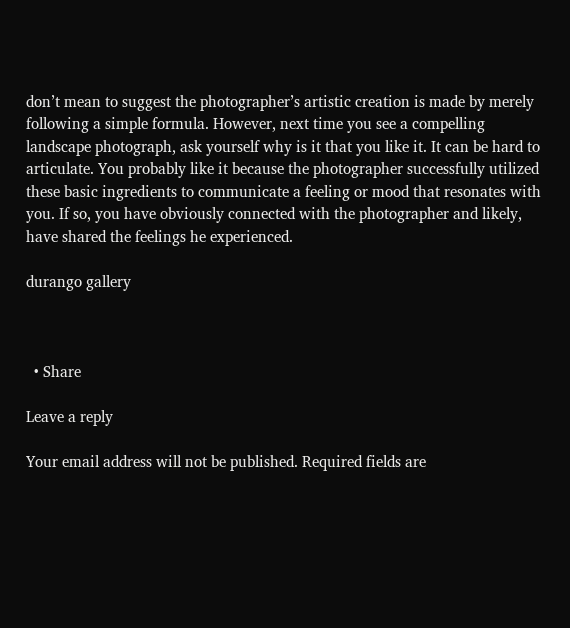don’t mean to suggest the photographer’s artistic creation is made by merely following a simple formula. However, next time you see a compelling landscape photograph, ask yourself why is it that you like it. It can be hard to articulate. You probably like it because the photographer successfully utilized these basic ingredients to communicate a feeling or mood that resonates with you. If so, you have obviously connected with the photographer and likely, have shared the feelings he experienced.

durango gallery



  • Share

Leave a reply

Your email address will not be published. Required fields are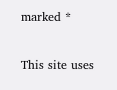marked *

This site uses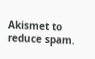Akismet to reduce spam.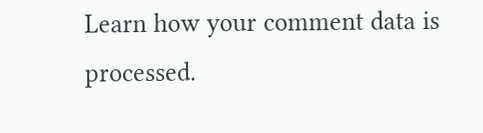Learn how your comment data is processed.